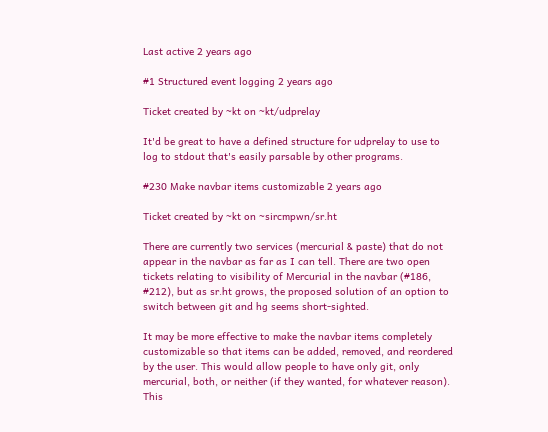Last active 2 years ago

#1 Structured event logging 2 years ago

Ticket created by ~kt on ~kt/udprelay

It'd be great to have a defined structure for udprelay to use to log to stdout that's easily parsable by other programs.

#230 Make navbar items customizable 2 years ago

Ticket created by ~kt on ~sircmpwn/sr.ht

There are currently two services (mercurial & paste) that do not appear in the navbar as far as I can tell. There are two open tickets relating to visibility of Mercurial in the navbar (#186, #212), but as sr.ht grows, the proposed solution of an option to switch between git and hg seems short-sighted.

It may be more effective to make the navbar items completely customizable so that items can be added, removed, and reordered by the user. This would allow people to have only git, only mercurial, both, or neither (if they wanted, for whatever reason). This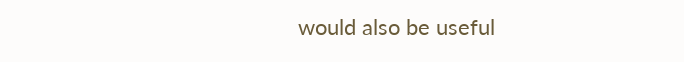would also be useful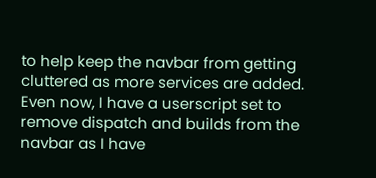to help keep the navbar from getting cluttered as more services are added. Even now, I have a userscript set to remove dispatch and builds from the navbar as I have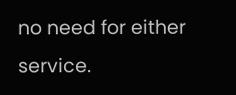no need for either service.